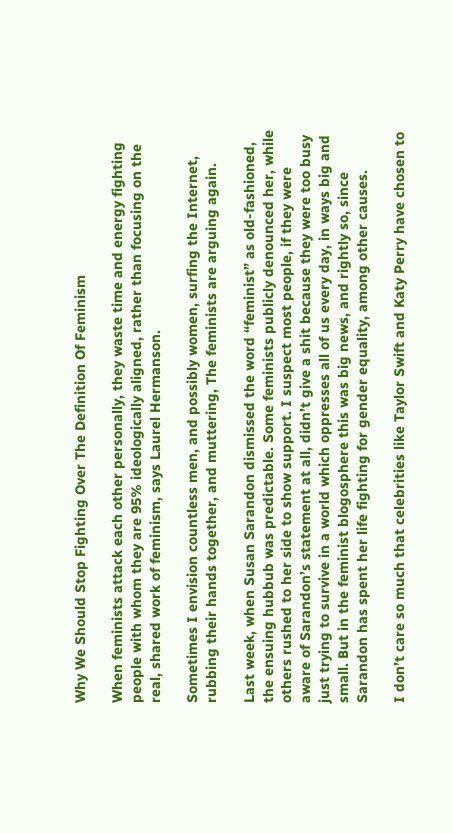Why We Should Stop Fighting Over The Definition Of Feminism

When feminists attack each other personally, they waste time and energy fighting people with whom they are 95% ideologically aligned, rather than focusing on the real, shared work of feminism, says Laurel Hermanson.

Sometimes I envision countless men, and possibly women, surfing the Internet, rubbing their hands together, and muttering, The feminists are arguing again.

Last week, when Susan Sarandon dismissed the word “feminist” as old-fashioned, the ensuing hubbub was predictable. Some feminists publicly denounced her, while others rushed to her side to show support. I suspect most people, if they were aware of Sarandon’s statement at all, didn’t give a shit because they were too busy just trying to survive in a world which oppresses all of us every day, in ways big and small. But in the feminist blogosphere this was big news, and rightly so, since Sarandon has spent her life fighting for gender equality, among other causes.

I don’t care so much that celebrities like Taylor Swift and Katy Perry have chosen to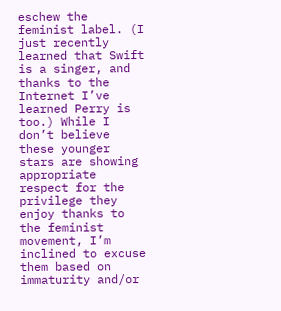eschew the feminist label. (I just recently learned that Swift is a singer, and thanks to the Internet I’ve learned Perry is too.) While I don’t believe these younger stars are showing appropriate respect for the privilege they enjoy thanks to the feminist movement, I’m inclined to excuse them based on immaturity and/or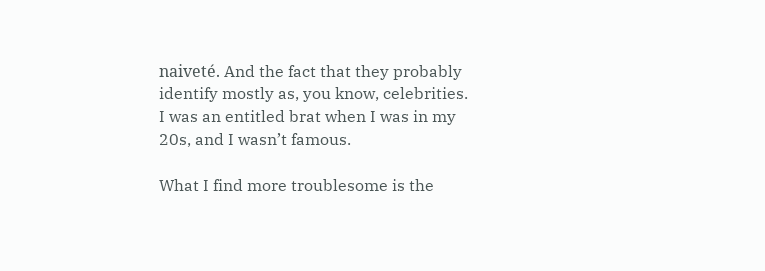naiveté. And the fact that they probably identify mostly as, you know, celebrities. I was an entitled brat when I was in my 20s, and I wasn’t famous.

What I find more troublesome is the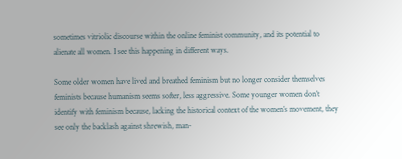sometimes vitriolic discourse within the online feminist community, and its potential to alienate all women. I see this happening in different ways.

Some older women have lived and breathed feminism but no longer consider themselves feminists because humanism seems softer, less aggressive. Some younger women don’t identify with feminism because, lacking the historical context of the women’s movement, they see only the backlash against shrewish, man-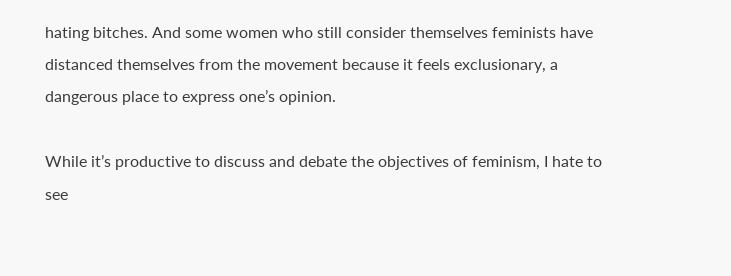hating bitches. And some women who still consider themselves feminists have distanced themselves from the movement because it feels exclusionary, a dangerous place to express one’s opinion.

While it’s productive to discuss and debate the objectives of feminism, I hate to see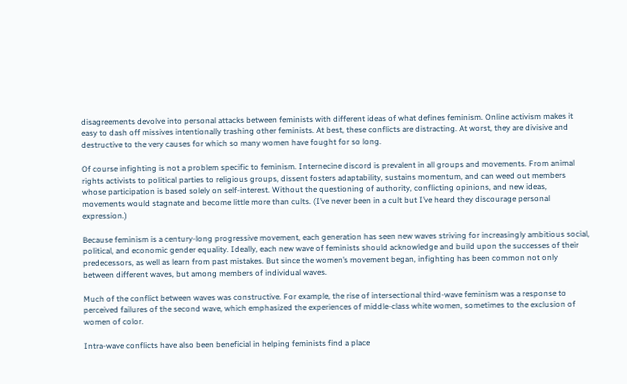disagreements devolve into personal attacks between feminists with different ideas of what defines feminism. Online activism makes it easy to dash off missives intentionally trashing other feminists. At best, these conflicts are distracting. At worst, they are divisive and destructive to the very causes for which so many women have fought for so long.

Of course infighting is not a problem specific to feminism. Internecine discord is prevalent in all groups and movements. From animal rights activists to political parties to religious groups, dissent fosters adaptability, sustains momentum, and can weed out members whose participation is based solely on self-interest. Without the questioning of authority, conflicting opinions, and new ideas, movements would stagnate and become little more than cults. (I’ve never been in a cult but I’ve heard they discourage personal expression.)

Because feminism is a century-long progressive movement, each generation has seen new waves striving for increasingly ambitious social, political, and economic gender equality. Ideally, each new wave of feminists should acknowledge and build upon the successes of their predecessors, as well as learn from past mistakes. But since the women’s movement began, infighting has been common not only between different waves, but among members of individual waves.

Much of the conflict between waves was constructive. For example, the rise of intersectional third-wave feminism was a response to perceived failures of the second wave, which emphasized the experiences of middle-class white women, sometimes to the exclusion of women of color.

Intra-wave conflicts have also been beneficial in helping feminists find a place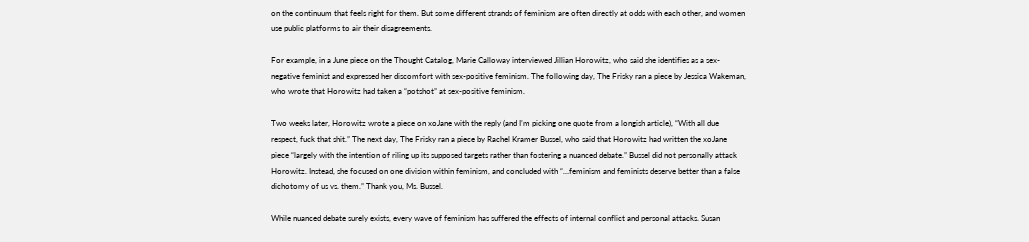on the continuum that feels right for them. But some different strands of feminism are often directly at odds with each other, and women use public platforms to air their disagreements.

For example, in a June piece on the Thought Catalog, Marie Calloway interviewed Jillian Horowitz, who said she identifies as a sex-negative feminist and expressed her discomfort with sex-positive feminism. The following day, The Frisky ran a piece by Jessica Wakeman, who wrote that Horowitz had taken a “potshot” at sex-positive feminism.

Two weeks later, Horowitz wrote a piece on xoJane with the reply (and I’m picking one quote from a longish article), “With all due respect, fuck that shit.” The next day, The Frisky ran a piece by Rachel Kramer Bussel, who said that Horowitz had written the xoJane piece “largely with the intention of riling up its supposed targets rather than fostering a nuanced debate.” Bussel did not personally attack Horowitz. Instead, she focused on one division within feminism, and concluded with “…feminism and feminists deserve better than a false dichotomy of us vs. them.” Thank you, Ms. Bussel.

While nuanced debate surely exists, every wave of feminism has suffered the effects of internal conflict and personal attacks. Susan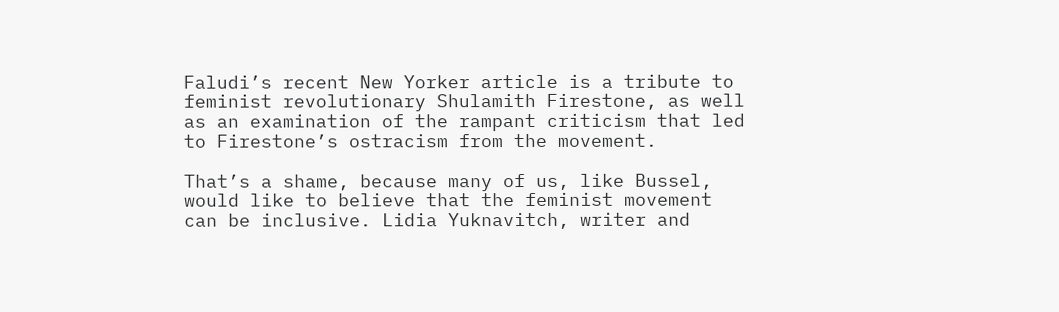Faludi’s recent New Yorker article is a tribute to feminist revolutionary Shulamith Firestone, as well as an examination of the rampant criticism that led to Firestone’s ostracism from the movement.

That’s a shame, because many of us, like Bussel, would like to believe that the feminist movement can be inclusive. Lidia Yuknavitch, writer and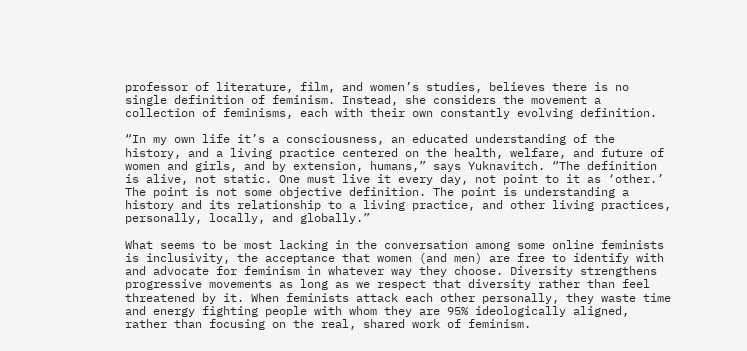professor of literature, film, and women’s studies, believes there is no single definition of feminism. Instead, she considers the movement a collection of feminisms, each with their own constantly evolving definition.

“In my own life it’s a consciousness, an educated understanding of the history, and a living practice centered on the health, welfare, and future of women and girls, and by extension, humans,” says Yuknavitch. “The definition is alive, not static. One must live it every day, not point to it as ‘other.’ The point is not some objective definition. The point is understanding a history and its relationship to a living practice, and other living practices, personally, locally, and globally.”

What seems to be most lacking in the conversation among some online feminists is inclusivity, the acceptance that women (and men) are free to identify with and advocate for feminism in whatever way they choose. Diversity strengthens progressive movements as long as we respect that diversity rather than feel threatened by it. When feminists attack each other personally, they waste time and energy fighting people with whom they are 95% ideologically aligned, rather than focusing on the real, shared work of feminism.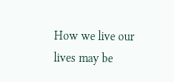How we live our lives may be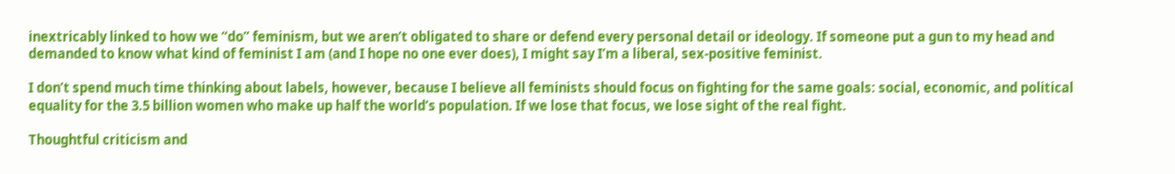inextricably linked to how we “do” feminism, but we aren’t obligated to share or defend every personal detail or ideology. If someone put a gun to my head and demanded to know what kind of feminist I am (and I hope no one ever does), I might say I’m a liberal, sex-positive feminist.

I don’t spend much time thinking about labels, however, because I believe all feminists should focus on fighting for the same goals: social, economic, and political equality for the 3.5 billion women who make up half the world’s population. If we lose that focus, we lose sight of the real fight.

Thoughtful criticism and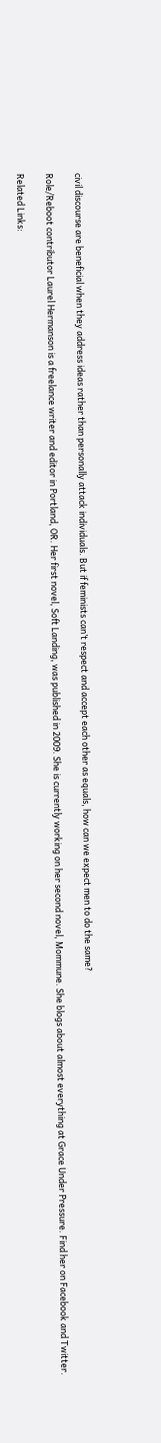civil discourse are beneficial when they address ideas rather than personally attack individuals. But if feminists can’t respect and accept each other as equals, how can we expect men to do the same?

Role/Reboot contributor Laurel Hermanson is a freelance writer and editor in Portland, OR. Her first novel, Soft Landing, was published in 2009. She is currently working on her second novel, Mommune. She blogs about almost everything at Grace Under Pressure. Find her on Facebook and Twitter.

Related Links: